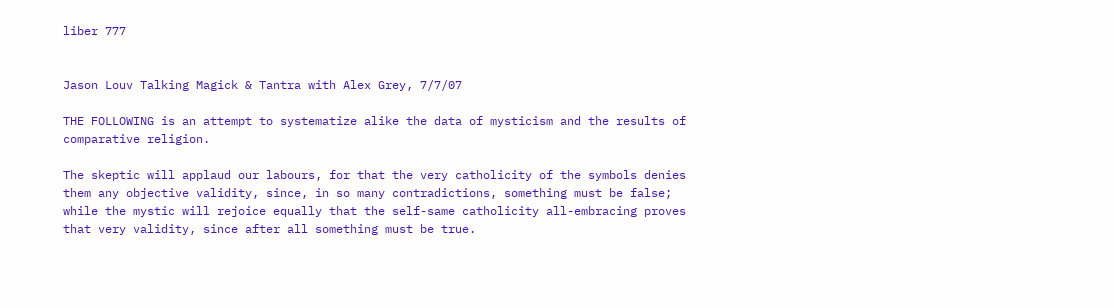liber 777


Jason Louv Talking Magick & Tantra with Alex Grey, 7/7/07

THE FOLLOWING is an attempt to systematize alike the data of mysticism and the results of comparative religion.

The skeptic will applaud our labours, for that the very catholicity of the symbols denies them any objective validity, since, in so many contradictions, something must be false; while the mystic will rejoice equally that the self-same catholicity all-embracing proves that very validity, since after all something must be true.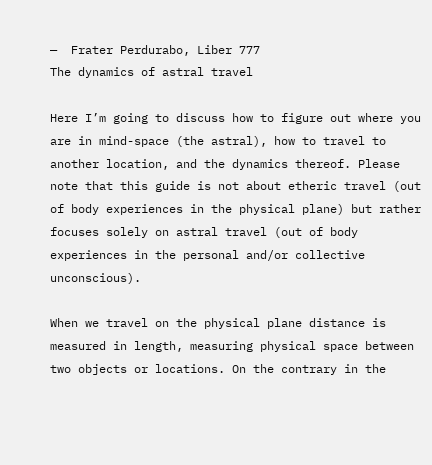—  Frater Perdurabo, Liber 777
The dynamics of astral travel

Here I’m going to discuss how to figure out where you are in mind-space (the astral), how to travel to another location, and the dynamics thereof. Please note that this guide is not about etheric travel (out of body experiences in the physical plane) but rather focuses solely on astral travel (out of body experiences in the personal and/or collective unconscious).

When we travel on the physical plane distance is measured in length, measuring physical space between two objects or locations. On the contrary in the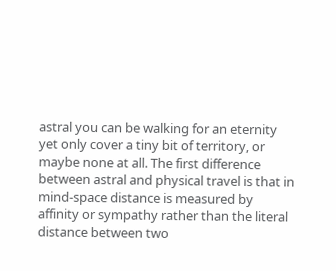astral you can be walking for an eternity yet only cover a tiny bit of territory, or maybe none at all. The first difference between astral and physical travel is that in mind-space distance is measured by affinity or sympathy rather than the literal distance between two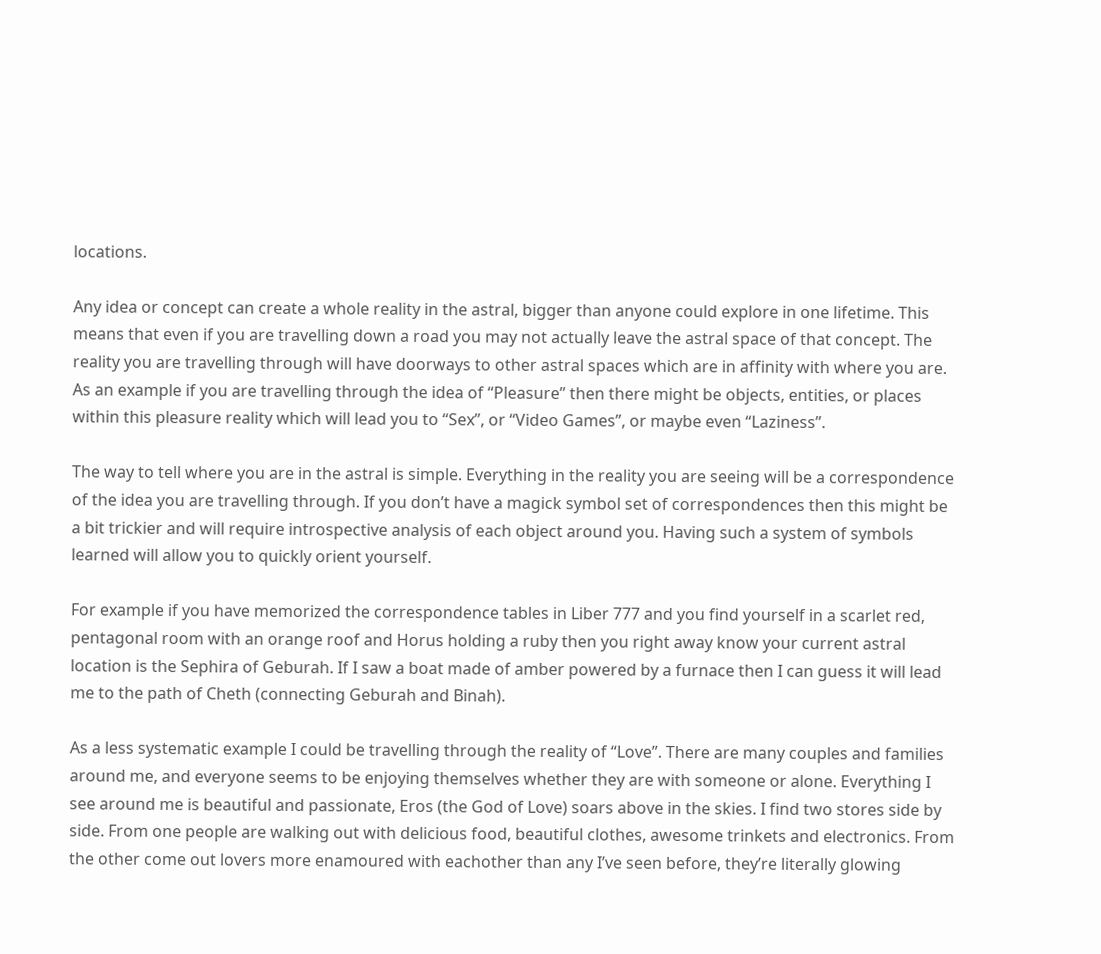locations.

Any idea or concept can create a whole reality in the astral, bigger than anyone could explore in one lifetime. This means that even if you are travelling down a road you may not actually leave the astral space of that concept. The reality you are travelling through will have doorways to other astral spaces which are in affinity with where you are. As an example if you are travelling through the idea of “Pleasure” then there might be objects, entities, or places within this pleasure reality which will lead you to “Sex”, or “Video Games”, or maybe even “Laziness”.

The way to tell where you are in the astral is simple. Everything in the reality you are seeing will be a correspondence of the idea you are travelling through. If you don’t have a magick symbol set of correspondences then this might be a bit trickier and will require introspective analysis of each object around you. Having such a system of symbols learned will allow you to quickly orient yourself.

For example if you have memorized the correspondence tables in Liber 777 and you find yourself in a scarlet red, pentagonal room with an orange roof and Horus holding a ruby then you right away know your current astral location is the Sephira of Geburah. If I saw a boat made of amber powered by a furnace then I can guess it will lead me to the path of Cheth (connecting Geburah and Binah).

As a less systematic example I could be travelling through the reality of “Love”. There are many couples and families around me, and everyone seems to be enjoying themselves whether they are with someone or alone. Everything I see around me is beautiful and passionate, Eros (the God of Love) soars above in the skies. I find two stores side by side. From one people are walking out with delicious food, beautiful clothes, awesome trinkets and electronics. From the other come out lovers more enamoured with eachother than any I’ve seen before, they’re literally glowing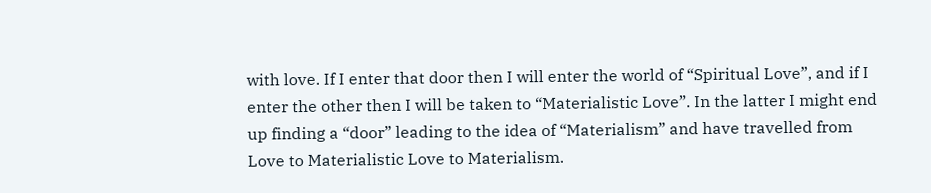with love. If I enter that door then I will enter the world of “Spiritual Love”, and if I enter the other then I will be taken to “Materialistic Love”. In the latter I might end up finding a “door” leading to the idea of “Materialism” and have travelled from Love to Materialistic Love to Materialism.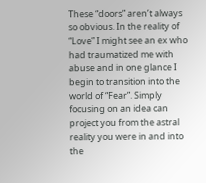These “doors” aren’t always so obvious. In the reality of “Love” I might see an ex who had traumatized me with abuse and in one glance I begin to transition into the world of “Fear”. Simply focusing on an idea can project you from the astral reality you were in and into the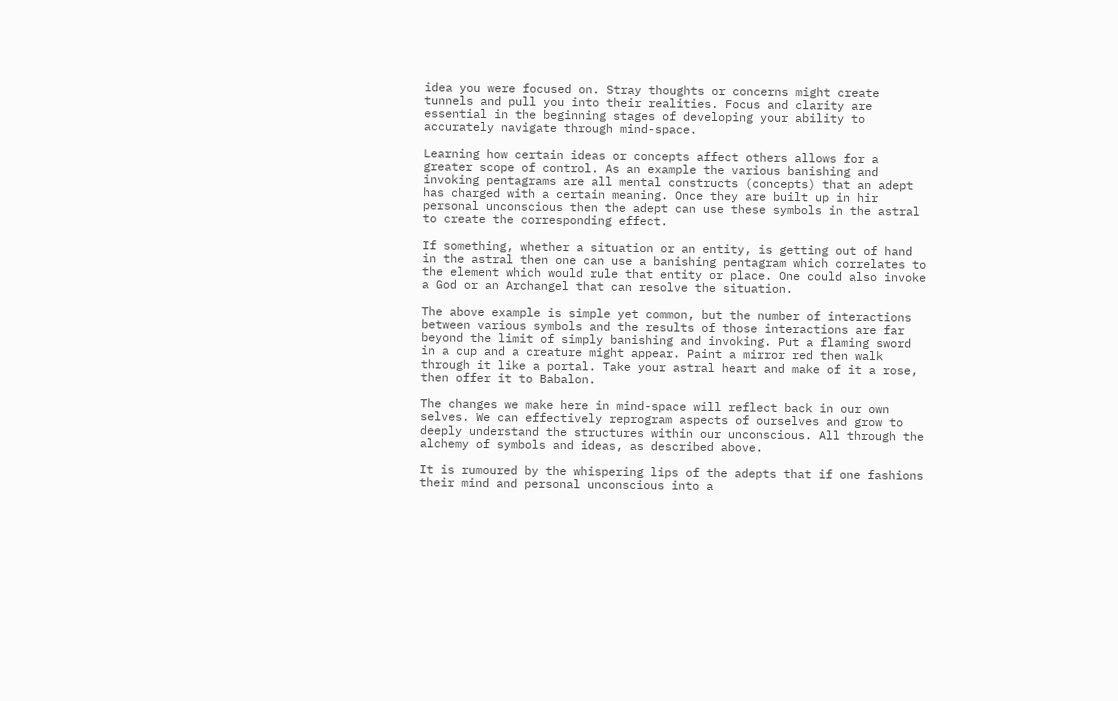idea you were focused on. Stray thoughts or concerns might create tunnels and pull you into their realities. Focus and clarity are essential in the beginning stages of developing your ability to accurately navigate through mind-space.

Learning how certain ideas or concepts affect others allows for a greater scope of control. As an example the various banishing and invoking pentagrams are all mental constructs (concepts) that an adept has charged with a certain meaning. Once they are built up in hir personal unconscious then the adept can use these symbols in the astral to create the corresponding effect.

If something, whether a situation or an entity, is getting out of hand in the astral then one can use a banishing pentagram which correlates to the element which would rule that entity or place. One could also invoke a God or an Archangel that can resolve the situation.

The above example is simple yet common, but the number of interactions between various symbols and the results of those interactions are far beyond the limit of simply banishing and invoking. Put a flaming sword in a cup and a creature might appear. Paint a mirror red then walk through it like a portal. Take your astral heart and make of it a rose, then offer it to Babalon.

The changes we make here in mind-space will reflect back in our own selves. We can effectively reprogram aspects of ourselves and grow to deeply understand the structures within our unconscious. All through the alchemy of symbols and ideas, as described above.

It is rumoured by the whispering lips of the adepts that if one fashions their mind and personal unconscious into a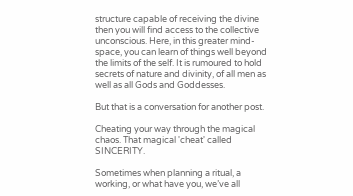structure capable of receiving the divine then you will find access to the collective unconscious. Here, in this greater mind-space, you can learn of things well beyond the limits of the self. It is rumoured to hold secrets of nature and divinity, of all men as well as all Gods and Goddesses.

But that is a conversation for another post.

Cheating your way through the magical chaos. That magical 'cheat' called SINCERITY.

Sometimes when planning a ritual, a working, or what have you, we’ve all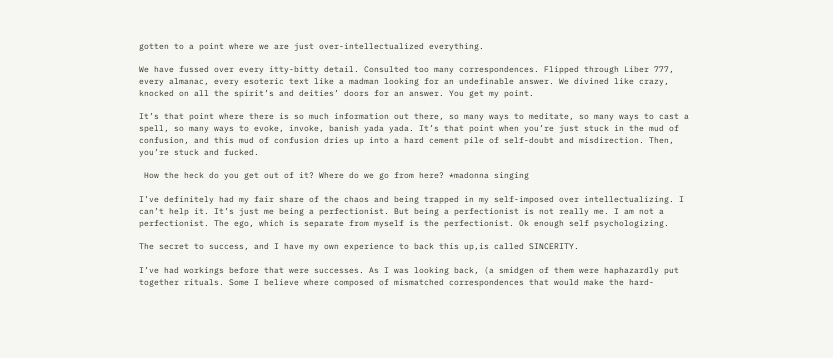gotten to a point where we are just over-intellectualized everything.

We have fussed over every itty-bitty detail. Consulted too many correspondences. Flipped through Liber 777, every almanac, every esoteric text like a madman looking for an undefinable answer. We divined like crazy, knocked on all the spirit’s and deities’ doors for an answer. You get my point.

It’s that point where there is so much information out there, so many ways to meditate, so many ways to cast a spell, so many ways to evoke, invoke, banish yada yada. It’s that point when you’re just stuck in the mud of confusion, and this mud of confusion dries up into a hard cement pile of self-doubt and misdirection. Then, you’re stuck and fucked.

 How the heck do you get out of it? Where do we go from here? *madonna singing

I’ve definitely had my fair share of the chaos and being trapped in my self-imposed over intellectualizing. I can’t help it. It’s just me being a perfectionist. But being a perfectionist is not really me. I am not a perfectionist. The ego, which is separate from myself is the perfectionist. Ok enough self psychologizing.

The secret to success, and I have my own experience to back this up,is called SINCERITY.

I’ve had workings before that were successes. As I was looking back, (a smidgen of them were haphazardly put together rituals. Some I believe where composed of mismatched correspondences that would make the hard-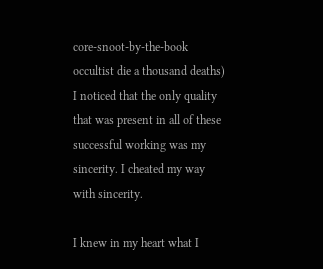core-snoot-by-the-book occultist die a thousand deaths) I noticed that the only quality that was present in all of these successful working was my sincerity. I cheated my way with sincerity.

I knew in my heart what I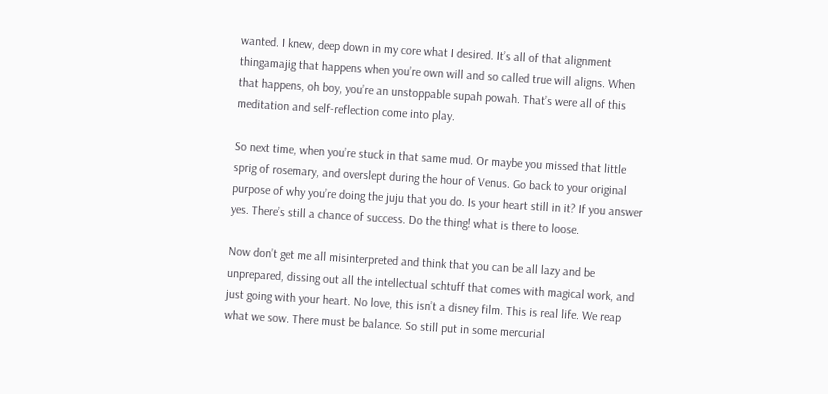wanted. I knew, deep down in my core what I desired. It’s all of that alignment thingamajig that happens when you’re own will and so called true will aligns. When that happens, oh boy, you’re an unstoppable supah powah. That’s were all of this meditation and self-reflection come into play.

So next time, when you’re stuck in that same mud. Or maybe you missed that little sprig of rosemary, and overslept during the hour of Venus. Go back to your original purpose of why you’re doing the juju that you do. Is your heart still in it? If you answer yes. There’s still a chance of success. Do the thing! what is there to loose.

Now don’t get me all misinterpreted and think that you can be all lazy and be unprepared, dissing out all the intellectual schtuff that comes with magical work, and just going with your heart. No love, this isn’t a disney film. This is real life. We reap what we sow. There must be balance. So still put in some mercurial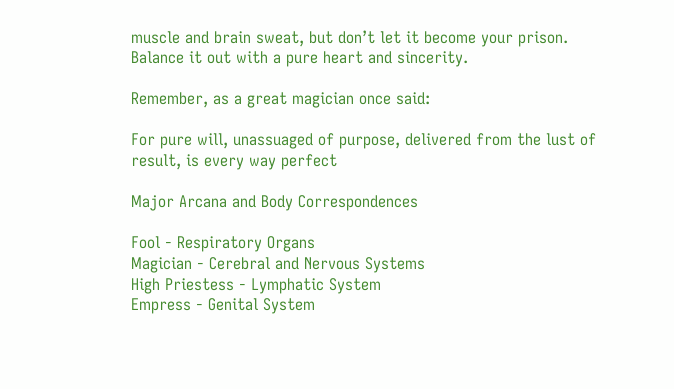muscle and brain sweat, but don’t let it become your prison. Balance it out with a pure heart and sincerity.

Remember, as a great magician once said:

For pure will, unassuaged of purpose, delivered from the lust of result, is every way perfect

Major Arcana and Body Correspondences

Fool - Respiratory Organs
Magician - Cerebral and Nervous Systems
High Priestess - Lymphatic System
Empress - Genital System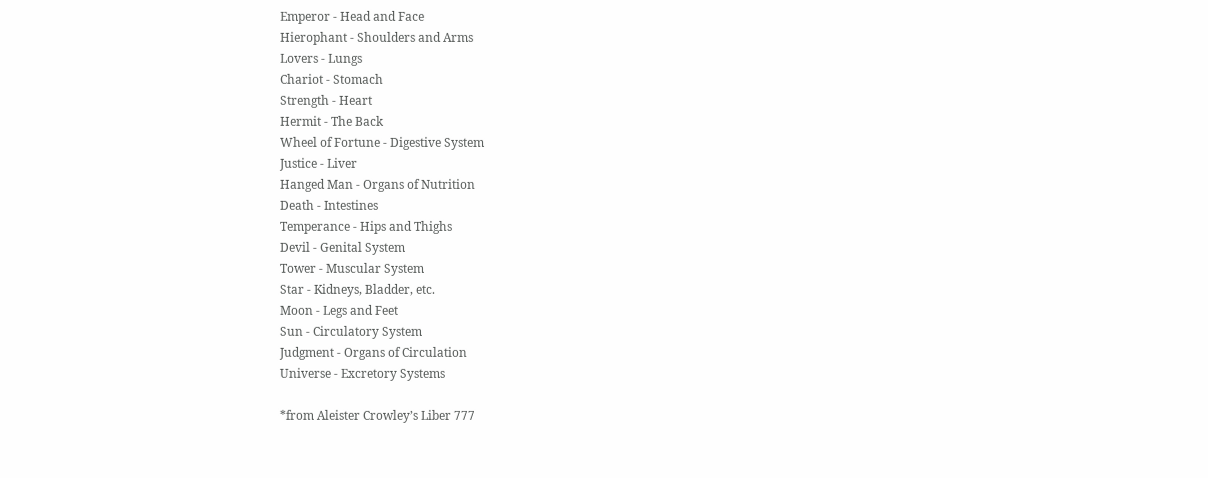Emperor - Head and Face
Hierophant - Shoulders and Arms
Lovers - Lungs
Chariot - Stomach
Strength - Heart
Hermit - The Back
Wheel of Fortune - Digestive System
Justice - Liver
Hanged Man - Organs of Nutrition
Death - Intestines
Temperance - Hips and Thighs
Devil - Genital System
Tower - Muscular System
Star - Kidneys, Bladder, etc.
Moon - Legs and Feet
Sun - Circulatory System
Judgment - Organs of Circulation
Universe - Excretory Systems

*from Aleister Crowley’s Liber 777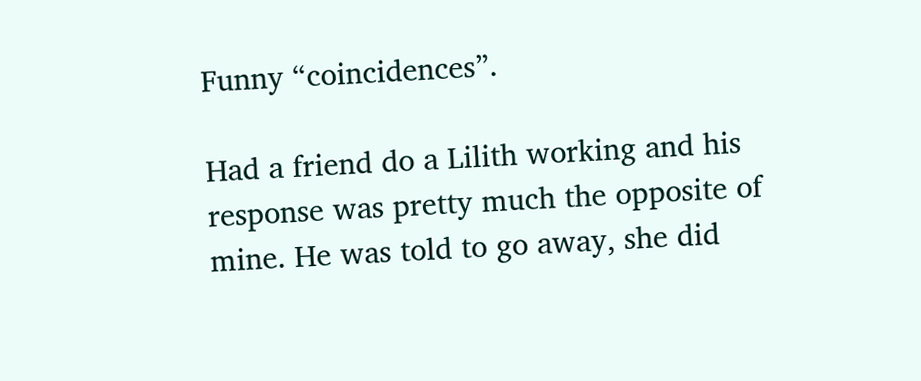Funny “coincidences”.

Had a friend do a Lilith working and his response was pretty much the opposite of mine. He was told to go away, she did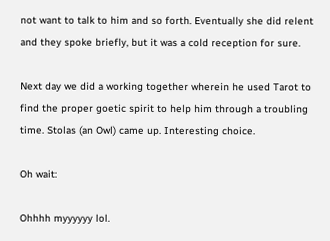not want to talk to him and so forth. Eventually she did relent and they spoke briefly, but it was a cold reception for sure.

Next day we did a working together wherein he used Tarot to find the proper goetic spirit to help him through a troubling time. Stolas (an Owl) came up. Interesting choice.

Oh wait:

Ohhhh myyyyyy lol.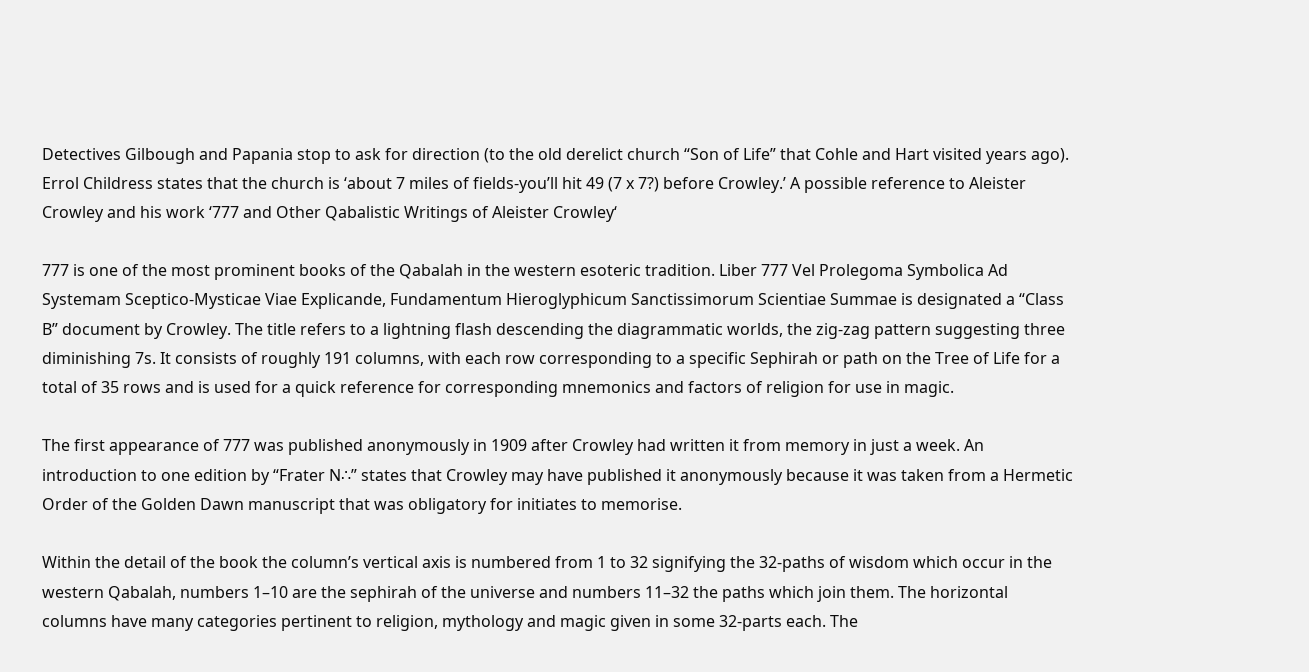Detectives Gilbough and Papania stop to ask for direction (to the old derelict church “Son of Life” that Cohle and Hart visited years ago). Errol Childress states that the church is ‘about 7 miles of fields-you’ll hit 49 (7 x 7?) before Crowley.’ A possible reference to Aleister Crowley and his work ‘777 and Other Qabalistic Writings of Aleister Crowley‘

777 is one of the most prominent books of the Qabalah in the western esoteric tradition. Liber 777 Vel Prolegoma Symbolica Ad Systemam Sceptico-Mysticae Viae Explicande, Fundamentum Hieroglyphicum Sanctissimorum Scientiae Summae is designated a “Class B” document by Crowley. The title refers to a lightning flash descending the diagrammatic worlds, the zig-zag pattern suggesting three diminishing 7s. It consists of roughly 191 columns, with each row corresponding to a specific Sephirah or path on the Tree of Life for a total of 35 rows and is used for a quick reference for corresponding mnemonics and factors of religion for use in magic.

The first appearance of 777 was published anonymously in 1909 after Crowley had written it from memory in just a week. An introduction to one edition by “Frater N∴” states that Crowley may have published it anonymously because it was taken from a Hermetic Order of the Golden Dawn manuscript that was obligatory for initiates to memorise.

Within the detail of the book the column’s vertical axis is numbered from 1 to 32 signifying the 32-paths of wisdom which occur in the western Qabalah, numbers 1–10 are the sephirah of the universe and numbers 11–32 the paths which join them. The horizontal columns have many categories pertinent to religion, mythology and magic given in some 32-parts each. The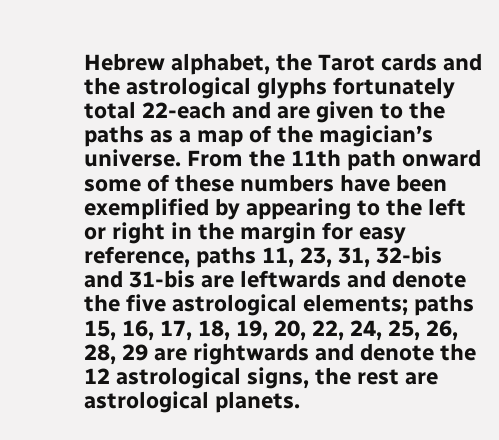Hebrew alphabet, the Tarot cards and the astrological glyphs fortunately total 22-each and are given to the paths as a map of the magician’s universe. From the 11th path onward some of these numbers have been exemplified by appearing to the left or right in the margin for easy reference, paths 11, 23, 31, 32-bis and 31-bis are leftwards and denote the five astrological elements; paths 15, 16, 17, 18, 19, 20, 22, 24, 25, 26, 28, 29 are rightwards and denote the 12 astrological signs, the rest are astrological planets.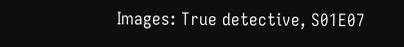Images: True detective, S01E07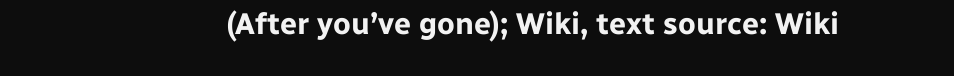(After you’ve gone); Wiki, text source: Wiki